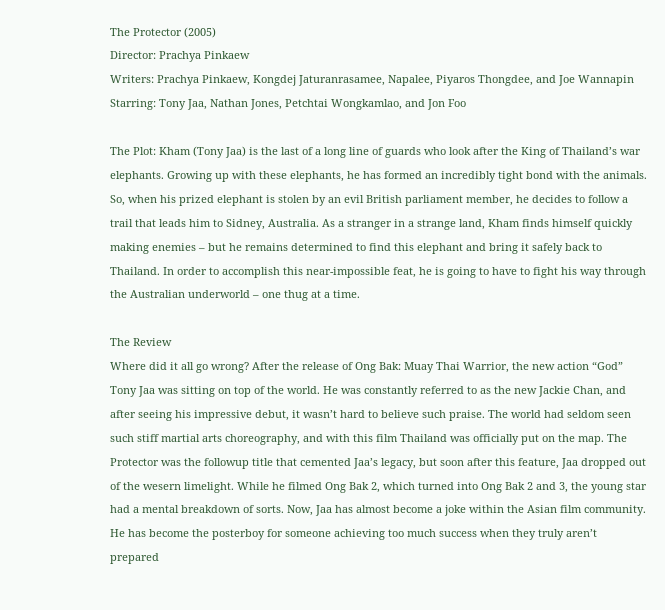The Protector (2005)
Director: Prachya Pinkaew
Writers: Prachya Pinkaew, Kongdej Jaturanrasamee, Napalee, Piyaros Thongdee, and Joe Wannapin
Starring: Tony Jaa, Nathan Jones, Petchtai Wongkamlao, and Jon Foo

The Plot: Kham (Tony Jaa) is the last of a long line of guards who look after the King of Thailand’s war elephants. Growing up with these elephants, he has formed an incredibly tight bond with the animals. So, when his prized elephant is stolen by an evil British parliament member, he decides to follow a trail that leads him to Sidney, Australia. As a stranger in a strange land, Kham finds himself quickly making enemies – but he remains determined to find this elephant and bring it safely back to Thailand. In order to accomplish this near-impossible feat, he is going to have to fight his way through the Australian underworld – one thug at a time.

The Review
Where did it all go wrong? After the release of Ong Bak: Muay Thai Warrior, the new action “God” Tony Jaa was sitting on top of the world. He was constantly referred to as the new Jackie Chan, and after seeing his impressive debut, it wasn’t hard to believe such praise. The world had seldom seen such stiff martial arts choreography, and with this film Thailand was officially put on the map. The Protector was the followup title that cemented Jaa’s legacy, but soon after this feature, Jaa dropped out of the wesern limelight. While he filmed Ong Bak 2, which turned into Ong Bak 2 and 3, the young star had a mental breakdown of sorts. Now, Jaa has almost become a joke within the Asian film community. He has become the posterboy for someone achieving too much success when they truly aren’t prepared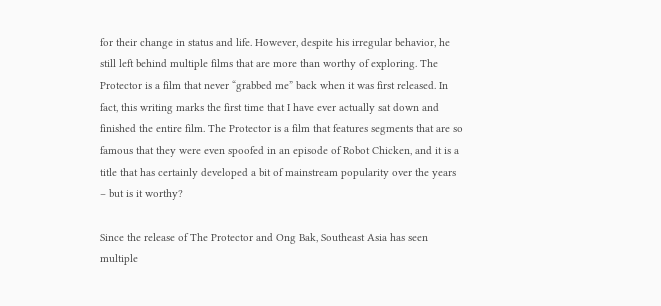for their change in status and life. However, despite his irregular behavior, he still left behind multiple films that are more than worthy of exploring. The Protector is a film that never “grabbed me” back when it was first released. In fact, this writing marks the first time that I have ever actually sat down and finished the entire film. The Protector is a film that features segments that are so famous that they were even spoofed in an episode of Robot Chicken, and it is a title that has certainly developed a bit of mainstream popularity over the years – but is it worthy?

Since the release of The Protector and Ong Bak, Southeast Asia has seen multiple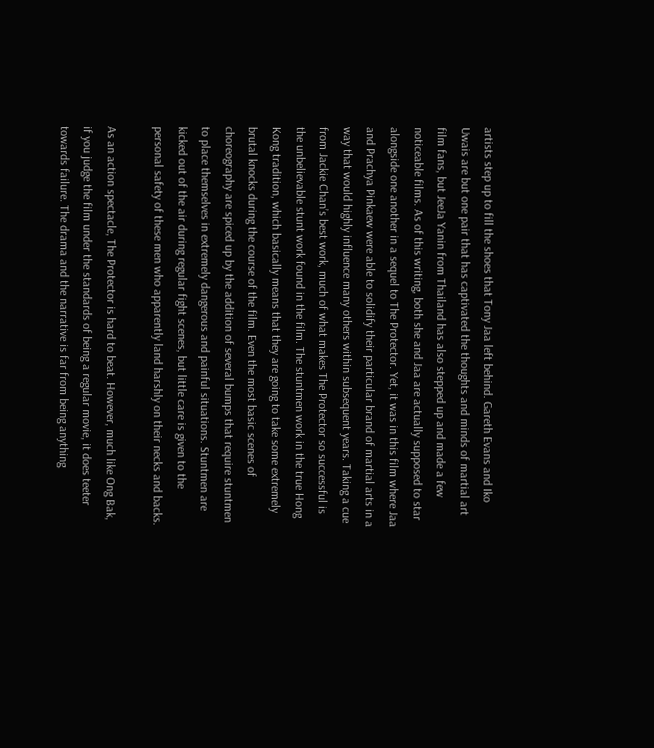artists step up to fill the shoes that Tony Jaa left behind. Gareth Evans and Iko Uwais are but one pair that has captivated the thoughts and minds of martial art film fans, but JeeJa Yanin from Thailand has also stepped up and made a few noticeable films. As of this writing, both she and Jaa are actually supposed to star alongside one another in a sequel to The Protector. Yet, it was in this film where Jaa and Prachya Pinkaew were able to solidify their particular brand of martial arts in a way that would highly influence many others within subsequent years. Taking a cue from Jackie Chan’s best work, much of what makes The Protector so successful is the unbelievable stunt work found in the film. The stuntmen work in the true Hong Kong tradition, which basically means that they are going to take some extremely brutal knocks during the course of the film. Even the most basic scenes of choreography are spiced up by the addition of several bumps that require stuntmen to place themselves in extremely dangerous and painful situations. Stuntmen are kicked out of the air during regular fight scenes, but little care is given to the personal safety of these men who apparently land harshly on their necks and backs.

As an action spectacle, The Protector is hard to beat. However, much like Ong Bak, if you judge the film under the standards of being a regular movie, it does teeter towards failure. The drama and the narrative is far from being anything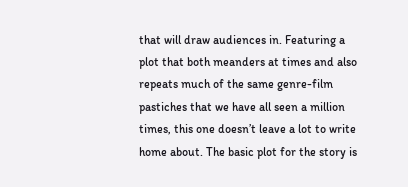that will draw audiences in. Featuring a plot that both meanders at times and also repeats much of the same genre-film pastiches that we have all seen a million times, this one doesn’t leave a lot to write home about. The basic plot for the story is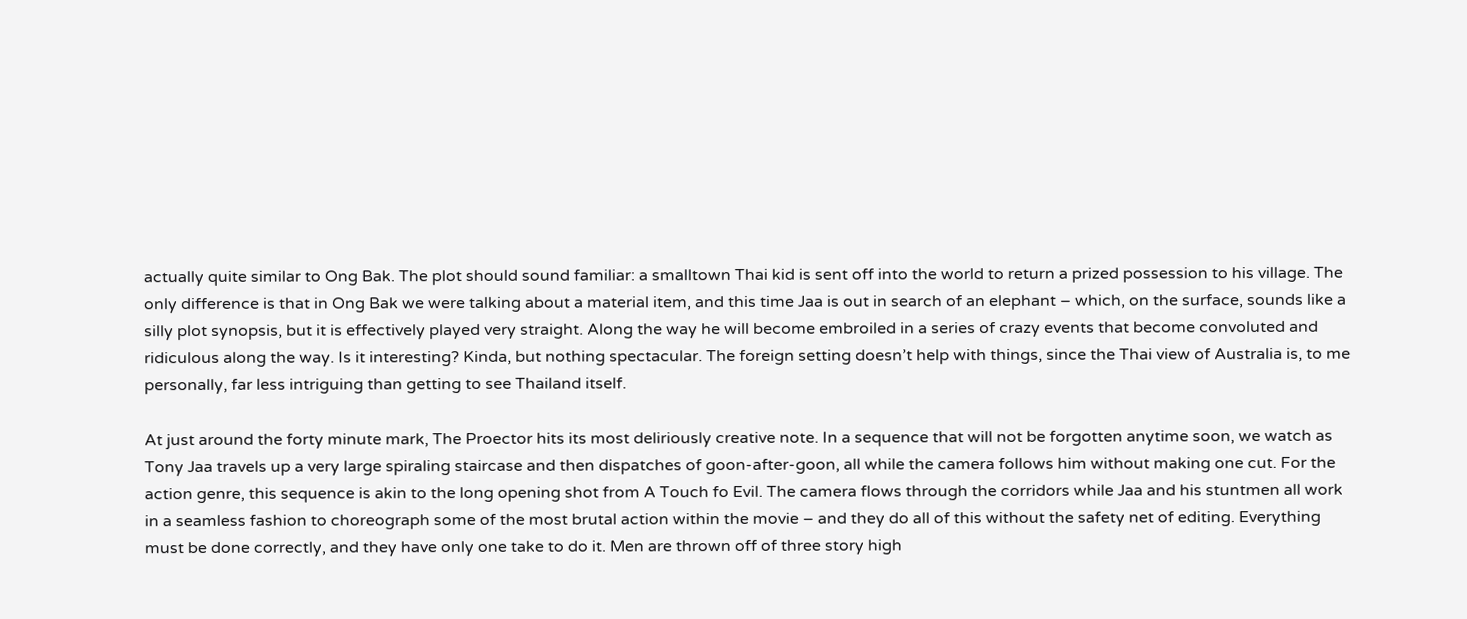actually quite similar to Ong Bak. The plot should sound familiar: a smalltown Thai kid is sent off into the world to return a prized possession to his village. The only difference is that in Ong Bak we were talking about a material item, and this time Jaa is out in search of an elephant – which, on the surface, sounds like a silly plot synopsis, but it is effectively played very straight. Along the way he will become embroiled in a series of crazy events that become convoluted and ridiculous along the way. Is it interesting? Kinda, but nothing spectacular. The foreign setting doesn’t help with things, since the Thai view of Australia is, to me personally, far less intriguing than getting to see Thailand itself.

At just around the forty minute mark, The Proector hits its most deliriously creative note. In a sequence that will not be forgotten anytime soon, we watch as Tony Jaa travels up a very large spiraling staircase and then dispatches of goon-after-goon, all while the camera follows him without making one cut. For the action genre, this sequence is akin to the long opening shot from A Touch fo Evil. The camera flows through the corridors while Jaa and his stuntmen all work in a seamless fashion to choreograph some of the most brutal action within the movie – and they do all of this without the safety net of editing. Everything must be done correctly, and they have only one take to do it. Men are thrown off of three story high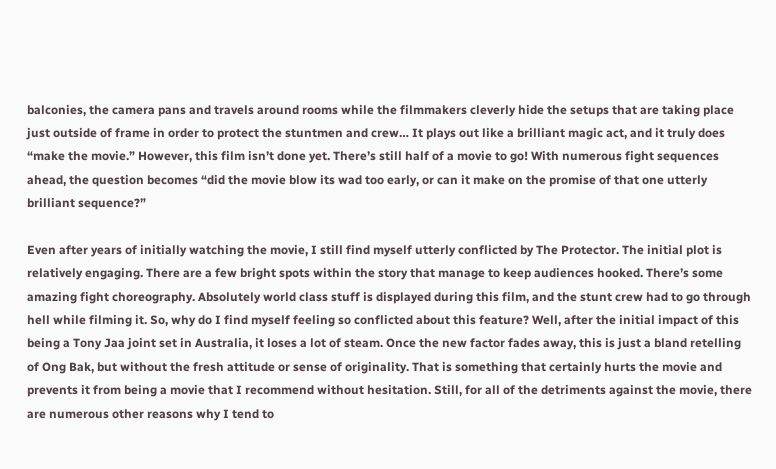balconies, the camera pans and travels around rooms while the filmmakers cleverly hide the setups that are taking place just outside of frame in order to protect the stuntmen and crew… It plays out like a brilliant magic act, and it truly does “make the movie.” However, this film isn’t done yet. There’s still half of a movie to go! With numerous fight sequences ahead, the question becomes “did the movie blow its wad too early, or can it make on the promise of that one utterly brilliant sequence?”

Even after years of initially watching the movie, I still find myself utterly conflicted by The Protector. The initial plot is relatively engaging. There are a few bright spots within the story that manage to keep audiences hooked. There’s some amazing fight choreography. Absolutely world class stuff is displayed during this film, and the stunt crew had to go through hell while filming it. So, why do I find myself feeling so conflicted about this feature? Well, after the initial impact of this being a Tony Jaa joint set in Australia, it loses a lot of steam. Once the new factor fades away, this is just a bland retelling of Ong Bak, but without the fresh attitude or sense of originality. That is something that certainly hurts the movie and prevents it from being a movie that I recommend without hesitation. Still, for all of the detriments against the movie, there are numerous other reasons why I tend to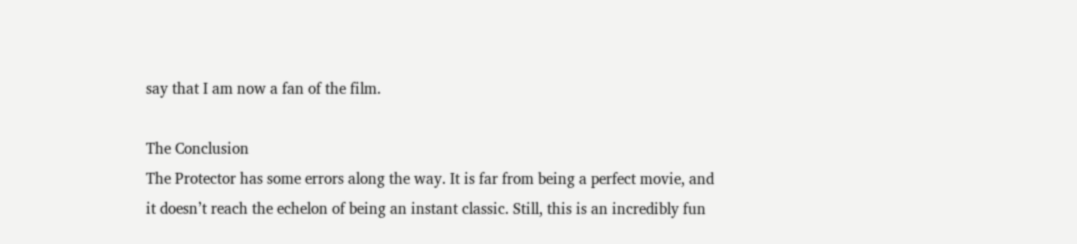say that I am now a fan of the film.

The Conclusion
The Protector has some errors along the way. It is far from being a perfect movie, and it doesn’t reach the echelon of being an instant classic. Still, this is an incredibly fun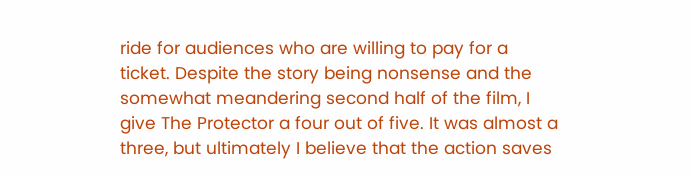ride for audiences who are willing to pay for a ticket. Despite the story being nonsense and the somewhat meandering second half of the film, I give The Protector a four out of five. It was almost a three, but ultimately I believe that the action saves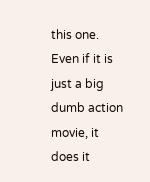this one. Even if it is just a big dumb action movie, it does it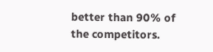better than 90% of the competitors.